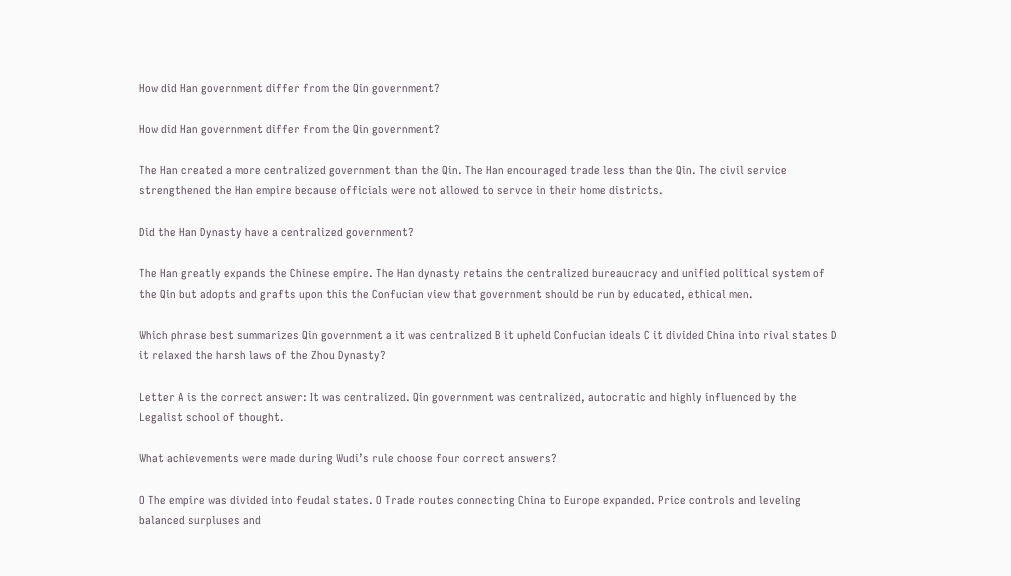How did Han government differ from the Qin government?

How did Han government differ from the Qin government?

The Han created a more centralized government than the Qin. The Han encouraged trade less than the Qin. The civil service strengthened the Han empire because officials were not allowed to servce in their home districts.

Did the Han Dynasty have a centralized government?

The Han greatly expands the Chinese empire. The Han dynasty retains the centralized bureaucracy and unified political system of the Qin but adopts and grafts upon this the Confucian view that government should be run by educated, ethical men.

Which phrase best summarizes Qin government a it was centralized B it upheld Confucian ideals C it divided China into rival states D it relaxed the harsh laws of the Zhou Dynasty?

Letter A is the correct answer: It was centralized. Qin government was centralized, autocratic and highly influenced by the Legalist school of thought.

What achievements were made during Wudi’s rule choose four correct answers?

O The empire was divided into feudal states. O Trade routes connecting China to Europe expanded. Price controls and leveling balanced surpluses and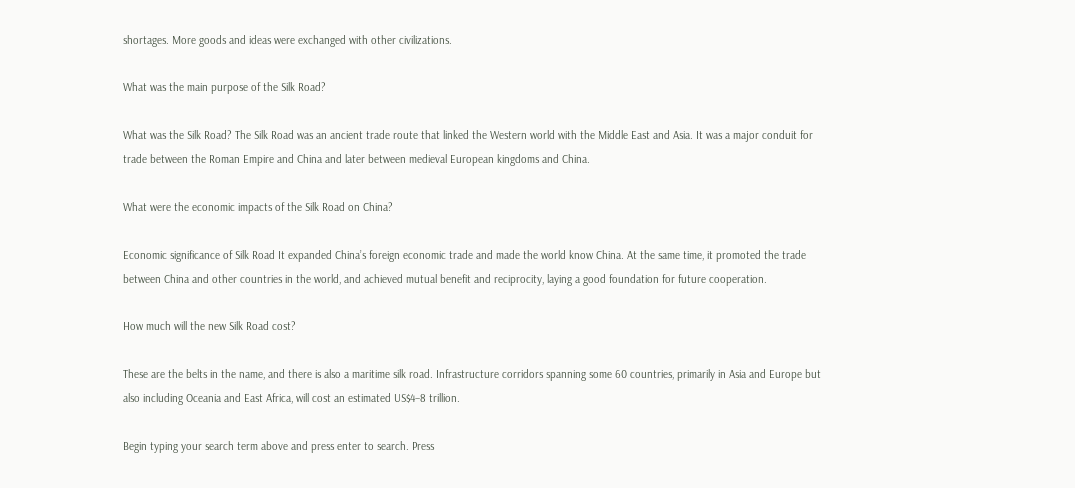shortages. More goods and ideas were exchanged with other civilizations.

What was the main purpose of the Silk Road?

What was the Silk Road? The Silk Road was an ancient trade route that linked the Western world with the Middle East and Asia. It was a major conduit for trade between the Roman Empire and China and later between medieval European kingdoms and China.

What were the economic impacts of the Silk Road on China?

Economic significance of Silk Road It expanded China’s foreign economic trade and made the world know China. At the same time, it promoted the trade between China and other countries in the world, and achieved mutual benefit and reciprocity, laying a good foundation for future cooperation.

How much will the new Silk Road cost?

These are the belts in the name, and there is also a maritime silk road. Infrastructure corridors spanning some 60 countries, primarily in Asia and Europe but also including Oceania and East Africa, will cost an estimated US$4–8 trillion.

Begin typing your search term above and press enter to search. Press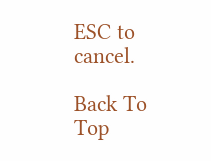ESC to cancel.

Back To Top